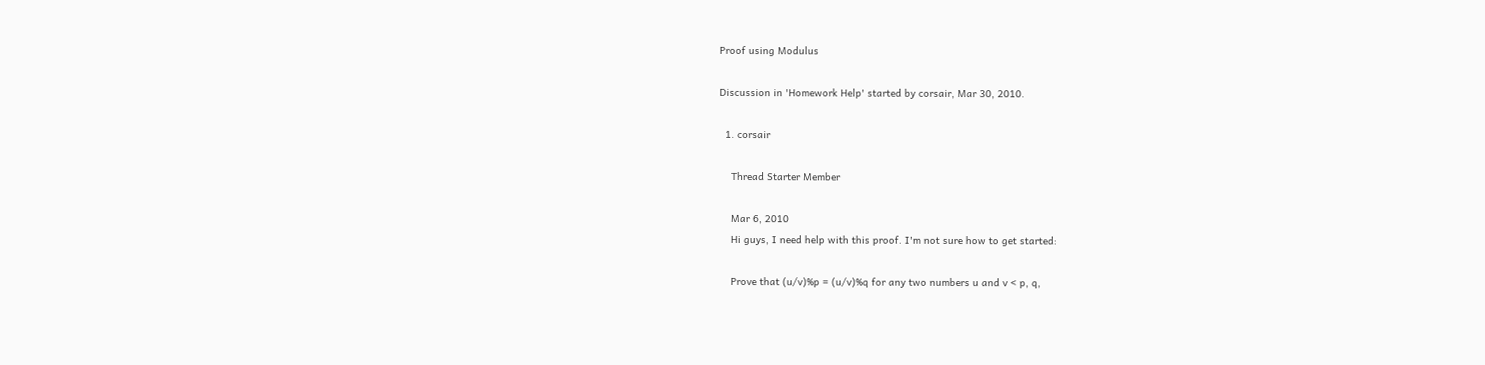Proof using Modulus

Discussion in 'Homework Help' started by corsair, Mar 30, 2010.

  1. corsair

    Thread Starter Member

    Mar 6, 2010
    Hi guys, I need help with this proof. I'm not sure how to get started:

    Prove that (u/v)%p = (u/v)%q for any two numbers u and v < p, q,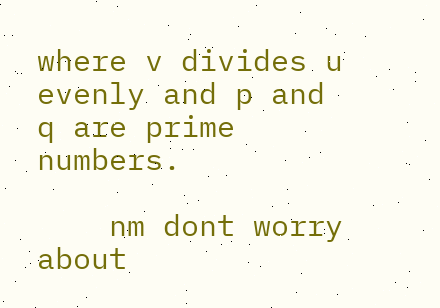where v divides u evenly and p and q are prime numbers.

    nm dont worry about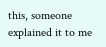this, someone explained it to me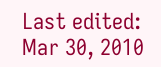Last edited: Mar 30, 2010